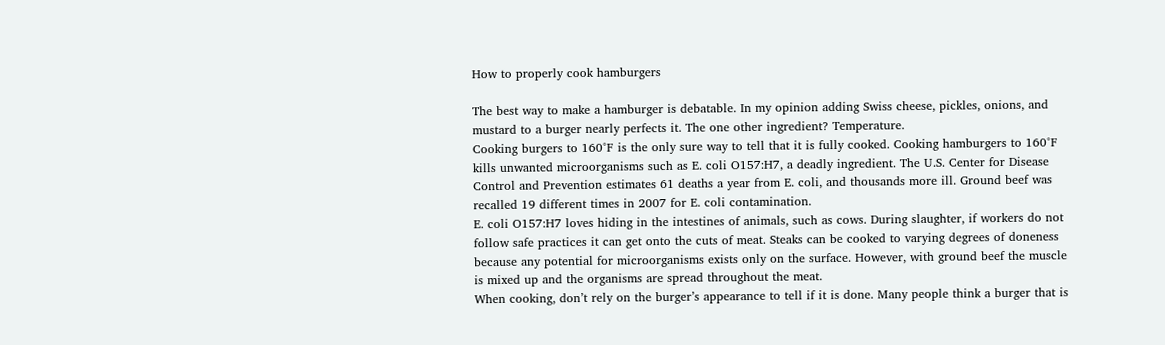How to properly cook hamburgers

The best way to make a hamburger is debatable. In my opinion adding Swiss cheese, pickles, onions, and mustard to a burger nearly perfects it. The one other ingredient? Temperature.
Cooking burgers to 160°F is the only sure way to tell that it is fully cooked. Cooking hamburgers to 160°F kills unwanted microorganisms such as E. coli O157:H7, a deadly ingredient. The U.S. Center for Disease Control and Prevention estimates 61 deaths a year from E. coli, and thousands more ill. Ground beef was recalled 19 different times in 2007 for E. coli contamination.
E. coli O157:H7 loves hiding in the intestines of animals, such as cows. During slaughter, if workers do not follow safe practices it can get onto the cuts of meat. Steaks can be cooked to varying degrees of doneness because any potential for microorganisms exists only on the surface. However, with ground beef the muscle is mixed up and the organisms are spread throughout the meat.
When cooking, don’t rely on the burger’s appearance to tell if it is done. Many people think a burger that is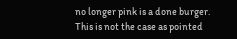no longer pink is a done burger. This is not the case as pointed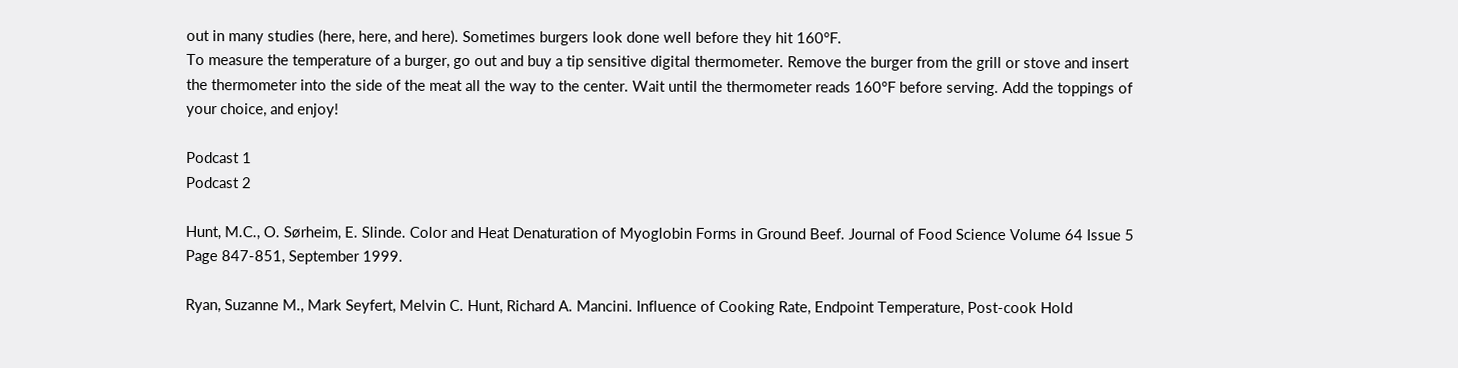out in many studies (here, here, and here). Sometimes burgers look done well before they hit 160°F.
To measure the temperature of a burger, go out and buy a tip sensitive digital thermometer. Remove the burger from the grill or stove and insert the thermometer into the side of the meat all the way to the center. Wait until the thermometer reads 160°F before serving. Add the toppings of your choice, and enjoy!

Podcast 1
Podcast 2

Hunt, M.C., O. Sørheim, E. Slinde. Color and Heat Denaturation of Myoglobin Forms in Ground Beef. Journal of Food Science Volume 64 Issue 5 Page 847-851, September 1999.

Ryan, Suzanne M., Mark Seyfert, Melvin C. Hunt, Richard A. Mancini. Influence of Cooking Rate, Endpoint Temperature, Post-cook Hold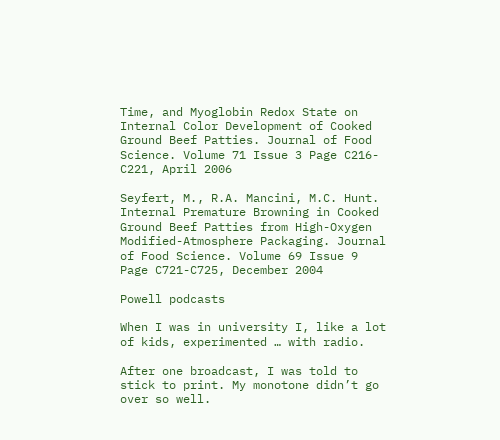Time, and Myoglobin Redox State on Internal Color Development of Cooked Ground Beef Patties. Journal of Food Science. Volume 71 Issue 3 Page C216-C221, April 2006

Seyfert, M., R.A. Mancini, M.C. Hunt. Internal Premature Browning in Cooked Ground Beef Patties from High-Oxygen Modified-Atmosphere Packaging. Journal of Food Science. Volume 69 Issue 9 Page C721-C725, December 2004

Powell podcasts

When I was in university I, like a lot of kids, experimented … with radio.

After one broadcast, I was told to stick to print. My monotone didn’t go over so well.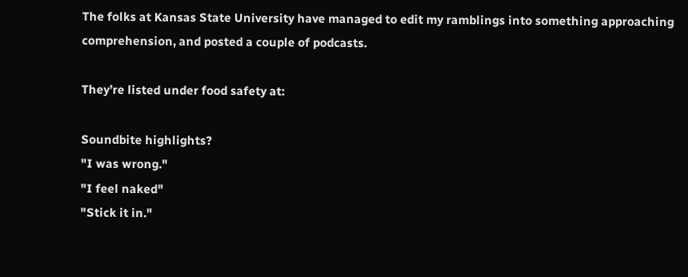The folks at Kansas State University have managed to edit my ramblings into something approaching comprehension, and posted a couple of podcasts.

They’re listed under food safety at:

Soundbite highlights?
"I was wrong."
"I feel naked"
"Stick it in."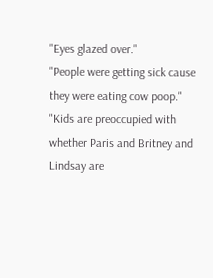"Eyes glazed over."
"People were getting sick cause they were eating cow poop."
"Kids are preoccupied with whether Paris and Britney and Lindsay are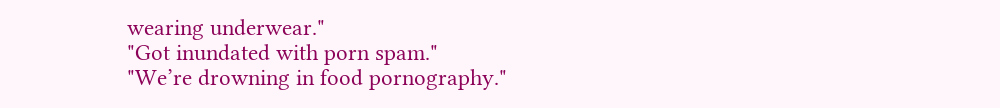wearing underwear."
"Got inundated with porn spam."
"We’re drowning in food pornography."